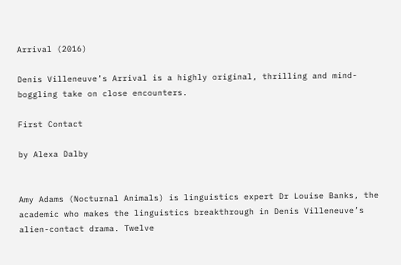Arrival (2016)

Denis Villeneuve’s Arrival is a highly original, thrilling and mind-boggling take on close encounters.

First Contact

by Alexa Dalby


Amy Adams (Nocturnal Animals) is linguistics expert Dr Louise Banks, the academic who makes the linguistics breakthrough in Denis Villeneuve’s alien-contact drama. Twelve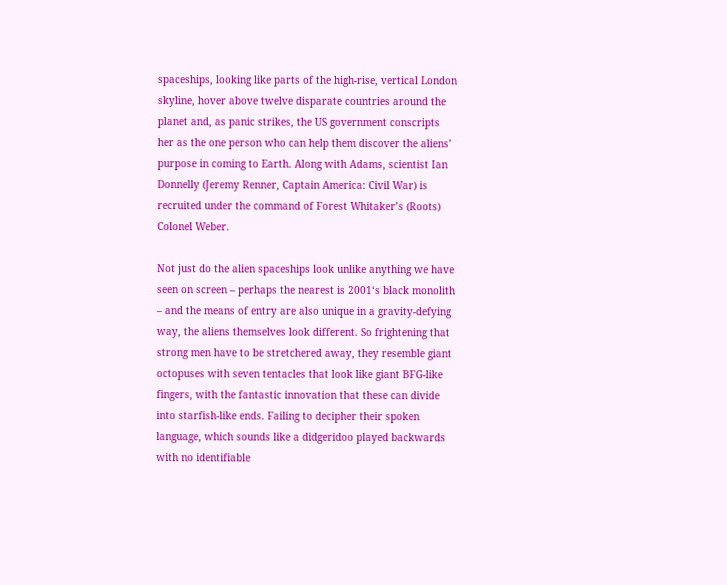spaceships, looking like parts of the high-rise, vertical London skyline, hover above twelve disparate countries around the planet and, as panic strikes, the US government conscripts her as the one person who can help them discover the aliens’ purpose in coming to Earth. Along with Adams, scientist Ian Donnelly (Jeremy Renner, Captain America: Civil War) is recruited under the command of Forest Whitaker’s (Roots) Colonel Weber.

Not just do the alien spaceships look unlike anything we have seen on screen – perhaps the nearest is 2001‘s black monolith – and the means of entry are also unique in a gravity-defying way, the aliens themselves look different. So frightening that strong men have to be stretchered away, they resemble giant octopuses with seven tentacles that look like giant BFG-like fingers, with the fantastic innovation that these can divide into starfish-like ends. Failing to decipher their spoken language, which sounds like a didgeridoo played backwards with no identifiable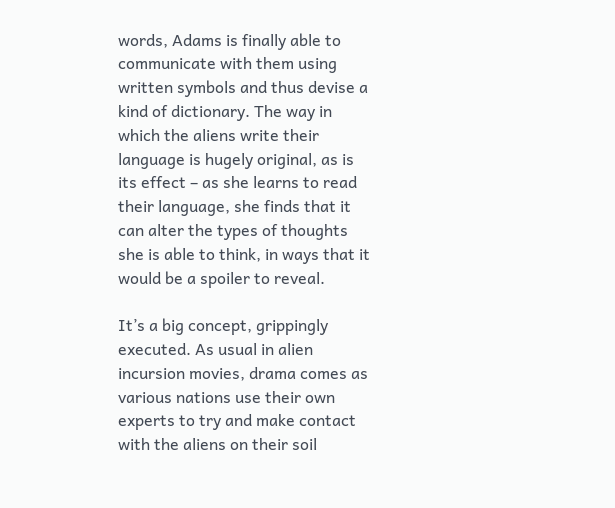words, Adams is finally able to communicate with them using written symbols and thus devise a kind of dictionary. The way in which the aliens write their language is hugely original, as is its effect – as she learns to read their language, she finds that it can alter the types of thoughts she is able to think, in ways that it would be a spoiler to reveal.

It’s a big concept, grippingly executed. As usual in alien incursion movies, drama comes as various nations use their own experts to try and make contact with the aliens on their soil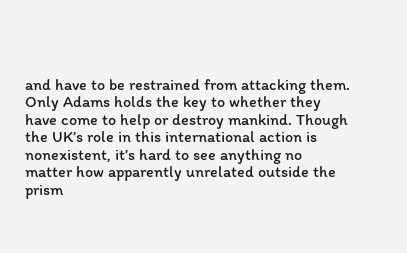and have to be restrained from attacking them. Only Adams holds the key to whether they have come to help or destroy mankind. Though the UK’s role in this international action is nonexistent, it’s hard to see anything no matter how apparently unrelated outside the prism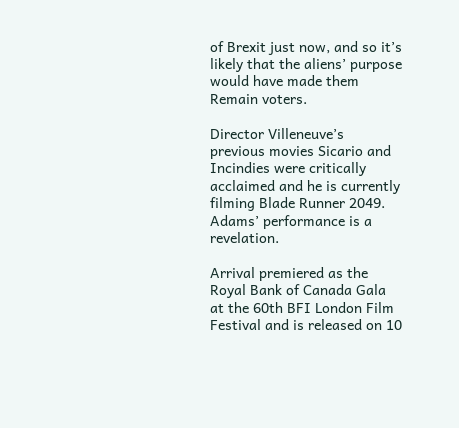of Brexit just now, and so it’s likely that the aliens’ purpose would have made them Remain voters.

Director Villeneuve’s previous movies Sicario and Incindies were critically acclaimed and he is currently filming Blade Runner 2049. Adams’ performance is a revelation.

Arrival premiered as the Royal Bank of Canada Gala at the 60th BFI London Film Festival and is released on 10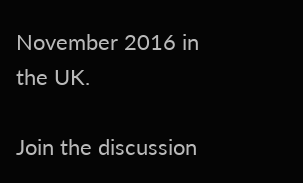November 2016 in the UK.

Join the discussion